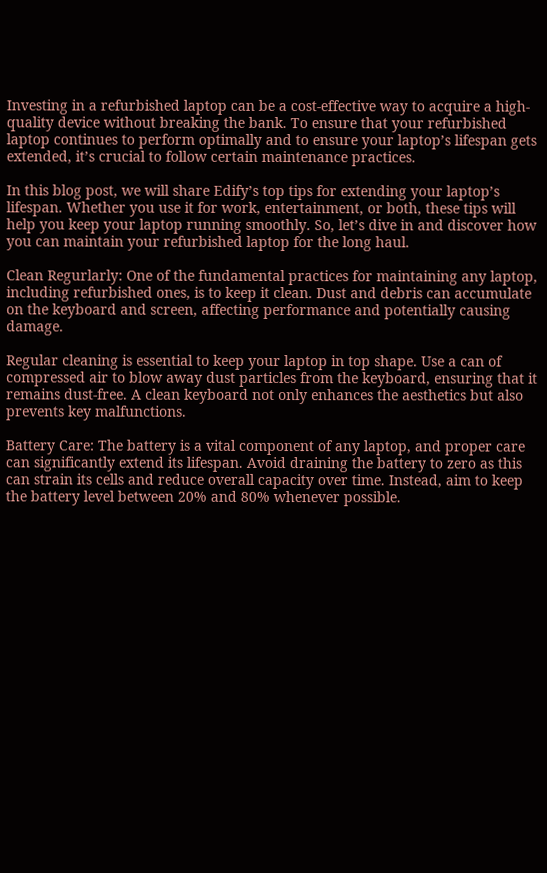Investing in a refurbished laptop can be a cost-effective way to acquire a high-quality device without breaking the bank. To ensure that your refurbished laptop continues to perform optimally and to ensure your laptop’s lifespan gets extended, it’s crucial to follow certain maintenance practices.

In this blog post, we will share Edify’s top tips for extending your laptop’s lifespan. Whether you use it for work, entertainment, or both, these tips will help you keep your laptop running smoothly. So, let’s dive in and discover how you can maintain your refurbished laptop for the long haul.

Clean Regurlarly: One of the fundamental practices for maintaining any laptop, including refurbished ones, is to keep it clean. Dust and debris can accumulate on the keyboard and screen, affecting performance and potentially causing damage.

Regular cleaning is essential to keep your laptop in top shape. Use a can of compressed air to blow away dust particles from the keyboard, ensuring that it remains dust-free. A clean keyboard not only enhances the aesthetics but also prevents key malfunctions.

Battery Care: The battery is a vital component of any laptop, and proper care can significantly extend its lifespan. Avoid draining the battery to zero as this can strain its cells and reduce overall capacity over time. Instead, aim to keep the battery level between 20% and 80% whenever possible.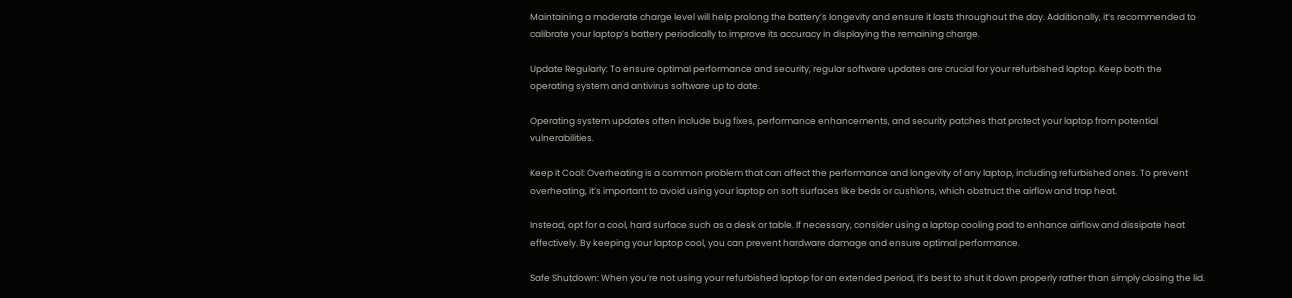Maintaining a moderate charge level will help prolong the battery’s longevity and ensure it lasts throughout the day. Additionally, it’s recommended to calibrate your laptop’s battery periodically to improve its accuracy in displaying the remaining charge.

Update Regularly: To ensure optimal performance and security, regular software updates are crucial for your refurbished laptop. Keep both the operating system and antivirus software up to date.

Operating system updates often include bug fixes, performance enhancements, and security patches that protect your laptop from potential vulnerabilities.

Keep it Cool: Overheating is a common problem that can affect the performance and longevity of any laptop, including refurbished ones. To prevent overheating, it’s important to avoid using your laptop on soft surfaces like beds or cushions, which obstruct the airflow and trap heat.

Instead, opt for a cool, hard surface such as a desk or table. If necessary, consider using a laptop cooling pad to enhance airflow and dissipate heat effectively. By keeping your laptop cool, you can prevent hardware damage and ensure optimal performance.

Safe Shutdown: When you’re not using your refurbished laptop for an extended period, it’s best to shut it down properly rather than simply closing the lid.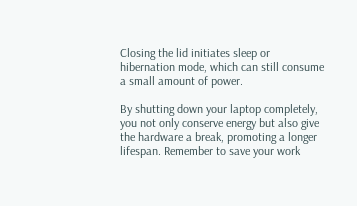Closing the lid initiates sleep or hibernation mode, which can still consume a small amount of power.

By shutting down your laptop completely, you not only conserve energy but also give the hardware a break, promoting a longer lifespan. Remember to save your work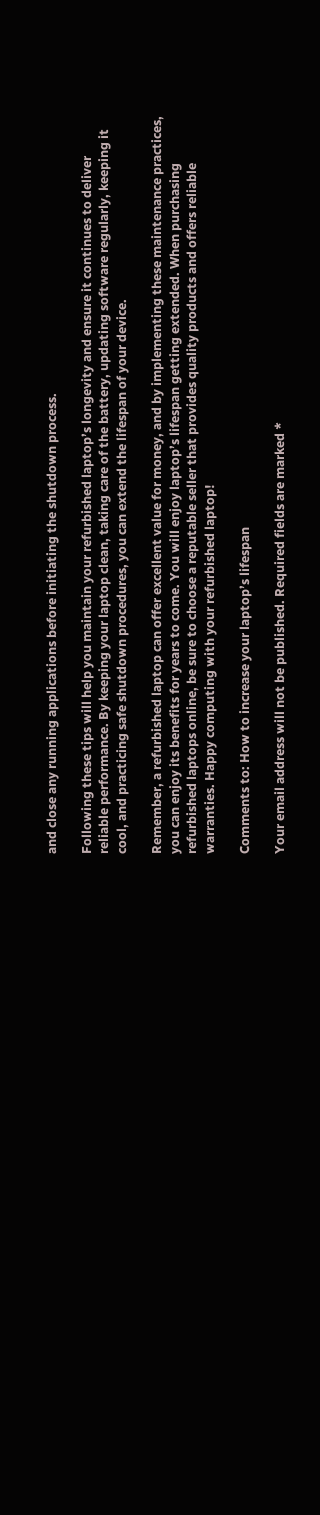and close any running applications before initiating the shutdown process.

Following these tips will help you maintain your refurbished laptop’s longevity and ensure it continues to deliver reliable performance. By keeping your laptop clean, taking care of the battery, updating software regularly, keeping it cool, and practicing safe shutdown procedures, you can extend the lifespan of your device.

Remember, a refurbished laptop can offer excellent value for money, and by implementing these maintenance practices, you can enjoy its benefits for years to come. You will enjoy laptop’s lifespan getting extended. When purchasing refurbished laptops online, be sure to choose a reputable seller that provides quality products and offers reliable warranties. Happy computing with your refurbished laptop!

Comments to: How to increase your laptop’s lifespan

Your email address will not be published. Required fields are marked *